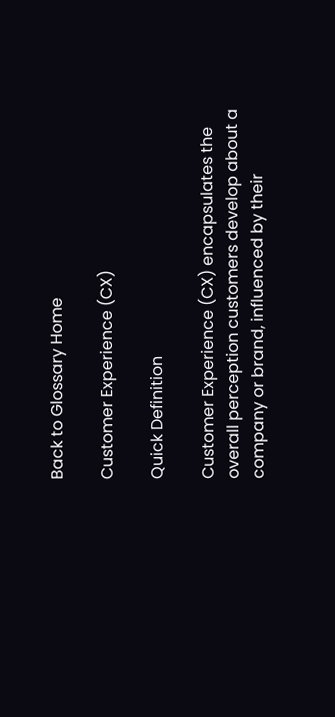Back to Glossary Home

Customer Experience (CX)

Quick Definition

Customer Experience (CX) encapsulates the overall perception customers develop about a company or brand, influenced by their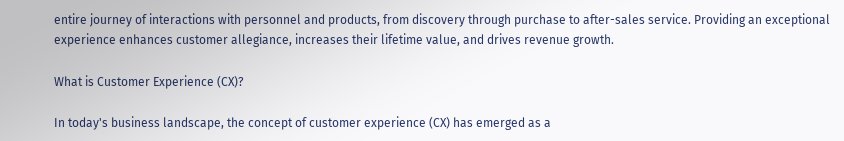entire journey of interactions with personnel and products, from discovery through purchase to after-sales service. Providing an exceptional experience enhances customer allegiance, increases their lifetime value, and drives revenue growth.

What is Customer Experience (CX)?

In today's business landscape, the concept of customer experience (CX) has emerged as a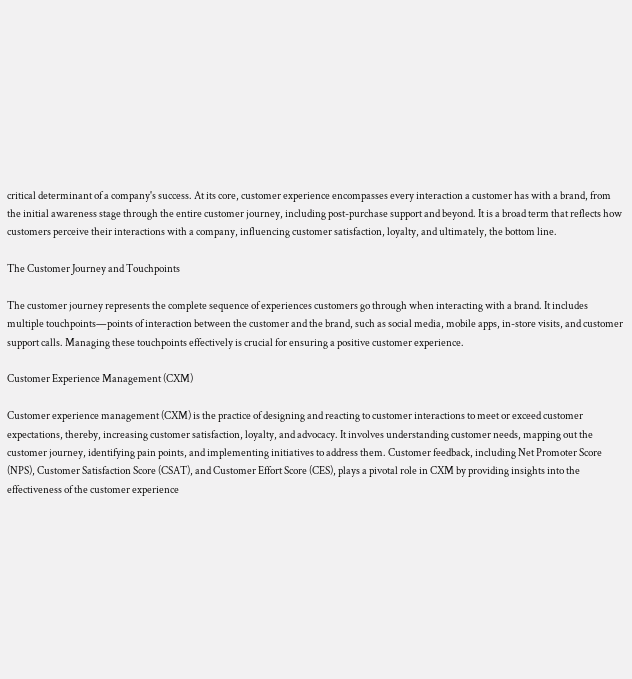critical determinant of a company's success. At its core, customer experience encompasses every interaction a customer has with a brand, from the initial awareness stage through the entire customer journey, including post-purchase support and beyond. It is a broad term that reflects how customers perceive their interactions with a company, influencing customer satisfaction, loyalty, and ultimately, the bottom line.

The Customer Journey and Touchpoints

The customer journey represents the complete sequence of experiences customers go through when interacting with a brand. It includes multiple touchpoints—points of interaction between the customer and the brand, such as social media, mobile apps, in-store visits, and customer support calls. Managing these touchpoints effectively is crucial for ensuring a positive customer experience.

Customer Experience Management (CXM)

Customer experience management (CXM) is the practice of designing and reacting to customer interactions to meet or exceed customer expectations, thereby, increasing customer satisfaction, loyalty, and advocacy. It involves understanding customer needs, mapping out the customer journey, identifying pain points, and implementing initiatives to address them. Customer feedback, including Net Promoter Score (NPS), Customer Satisfaction Score (CSAT), and Customer Effort Score (CES), plays a pivotal role in CXM by providing insights into the effectiveness of the customer experience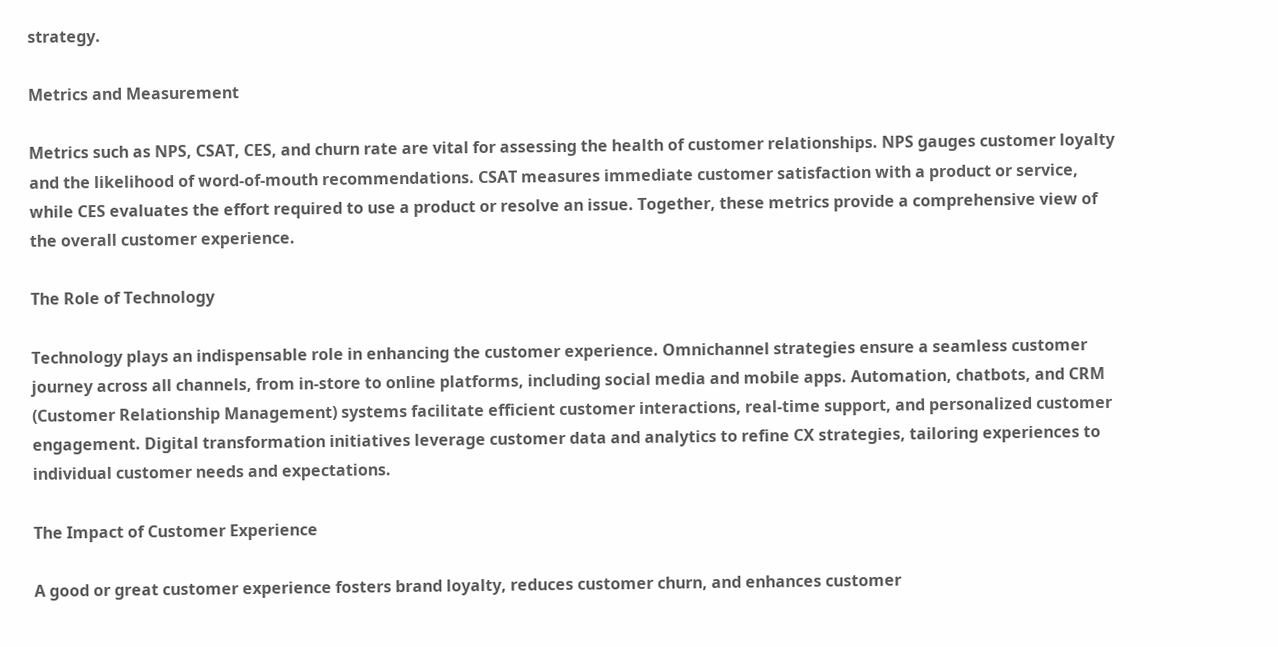strategy.

Metrics and Measurement

Metrics such as NPS, CSAT, CES, and churn rate are vital for assessing the health of customer relationships. NPS gauges customer loyalty and the likelihood of word-of-mouth recommendations. CSAT measures immediate customer satisfaction with a product or service, while CES evaluates the effort required to use a product or resolve an issue. Together, these metrics provide a comprehensive view of the overall customer experience.

The Role of Technology

Technology plays an indispensable role in enhancing the customer experience. Omnichannel strategies ensure a seamless customer journey across all channels, from in-store to online platforms, including social media and mobile apps. Automation, chatbots, and CRM (Customer Relationship Management) systems facilitate efficient customer interactions, real-time support, and personalized customer engagement. Digital transformation initiatives leverage customer data and analytics to refine CX strategies, tailoring experiences to individual customer needs and expectations.

The Impact of Customer Experience

A good or great customer experience fosters brand loyalty, reduces customer churn, and enhances customer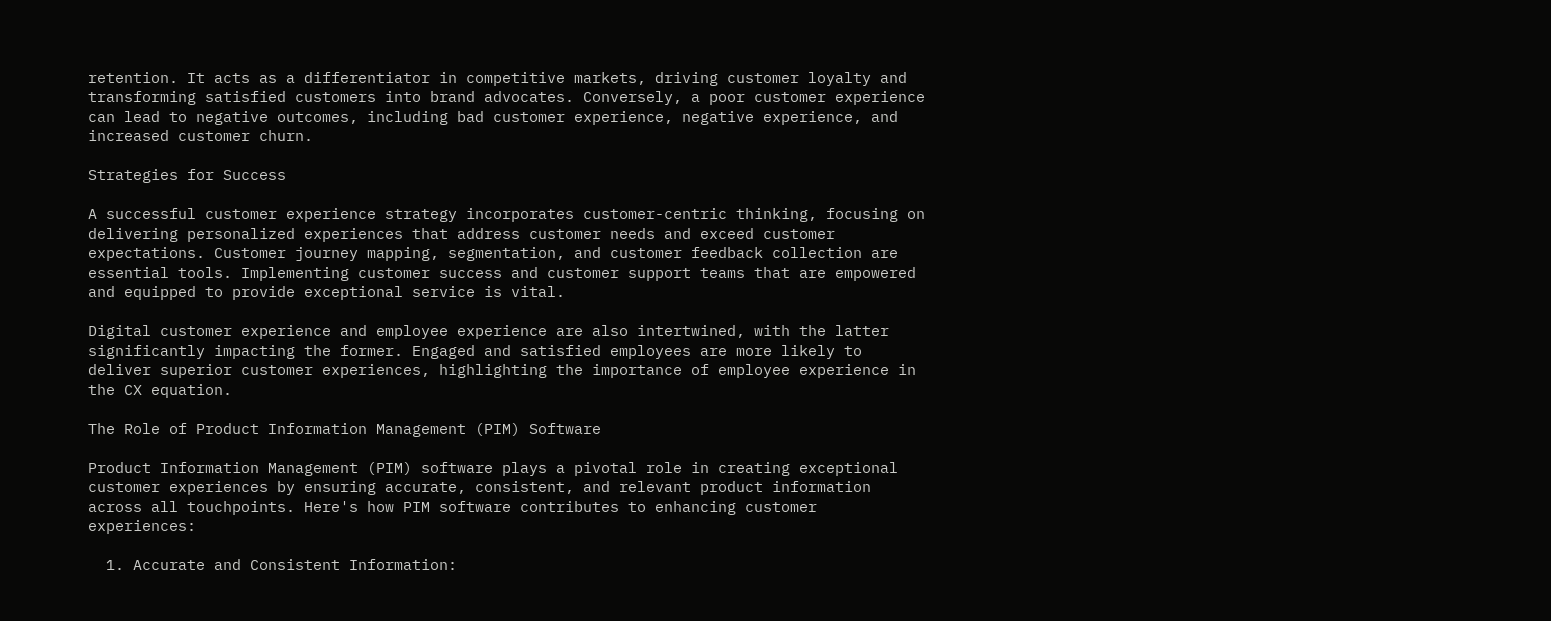retention. It acts as a differentiator in competitive markets, driving customer loyalty and transforming satisfied customers into brand advocates. Conversely, a poor customer experience can lead to negative outcomes, including bad customer experience, negative experience, and increased customer churn.

Strategies for Success

A successful customer experience strategy incorporates customer-centric thinking, focusing on delivering personalized experiences that address customer needs and exceed customer expectations. Customer journey mapping, segmentation, and customer feedback collection are essential tools. Implementing customer success and customer support teams that are empowered and equipped to provide exceptional service is vital.

Digital customer experience and employee experience are also intertwined, with the latter significantly impacting the former. Engaged and satisfied employees are more likely to deliver superior customer experiences, highlighting the importance of employee experience in the CX equation.

The Role of Product Information Management (PIM) Software

Product Information Management (PIM) software plays a pivotal role in creating exceptional customer experiences by ensuring accurate, consistent, and relevant product information across all touchpoints. Here's how PIM software contributes to enhancing customer experiences:

  1. Accurate and Consistent Information: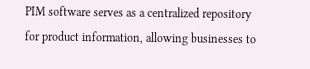PIM software serves as a centralized repository for product information, allowing businesses to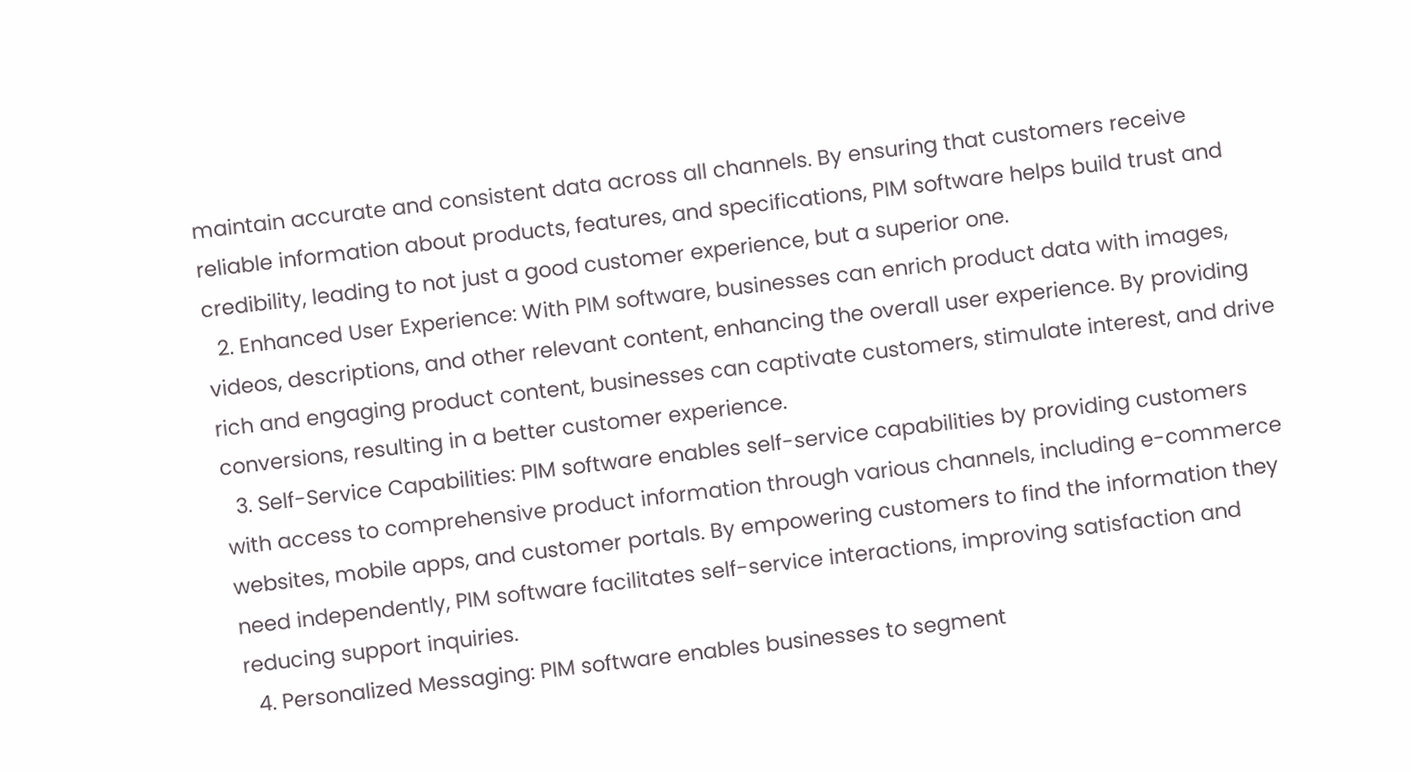maintain accurate and consistent data across all channels. By ensuring that customers receive reliable information about products, features, and specifications, PIM software helps build trust and credibility, leading to not just a good customer experience, but a superior one.
  2. Enhanced User Experience: With PIM software, businesses can enrich product data with images, videos, descriptions, and other relevant content, enhancing the overall user experience. By providing rich and engaging product content, businesses can captivate customers, stimulate interest, and drive conversions, resulting in a better customer experience.
  3. Self-Service Capabilities: PIM software enables self-service capabilities by providing customers with access to comprehensive product information through various channels, including e-commerce websites, mobile apps, and customer portals. By empowering customers to find the information they need independently, PIM software facilitates self-service interactions, improving satisfaction and reducing support inquiries.
  4. Personalized Messaging: PIM software enables businesses to segment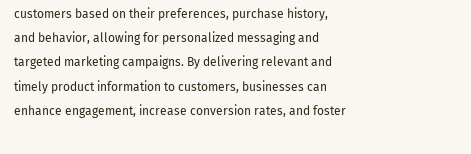customers based on their preferences, purchase history, and behavior, allowing for personalized messaging and targeted marketing campaigns. By delivering relevant and timely product information to customers, businesses can enhance engagement, increase conversion rates, and foster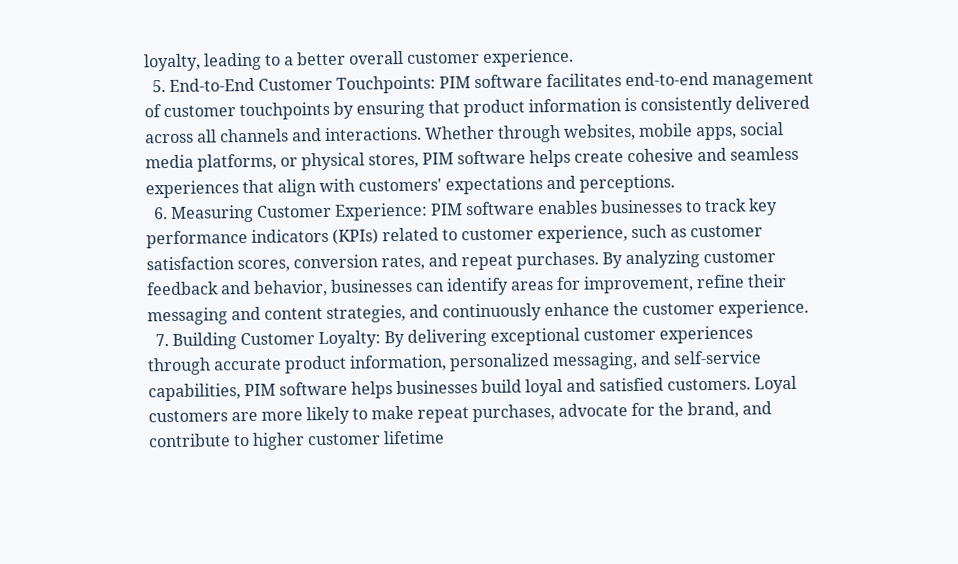loyalty, leading to a better overall customer experience.
  5. End-to-End Customer Touchpoints: PIM software facilitates end-to-end management of customer touchpoints by ensuring that product information is consistently delivered across all channels and interactions. Whether through websites, mobile apps, social media platforms, or physical stores, PIM software helps create cohesive and seamless experiences that align with customers' expectations and perceptions.
  6. Measuring Customer Experience: PIM software enables businesses to track key performance indicators (KPIs) related to customer experience, such as customer satisfaction scores, conversion rates, and repeat purchases. By analyzing customer feedback and behavior, businesses can identify areas for improvement, refine their messaging and content strategies, and continuously enhance the customer experience.
  7. Building Customer Loyalty: By delivering exceptional customer experiences through accurate product information, personalized messaging, and self-service capabilities, PIM software helps businesses build loyal and satisfied customers. Loyal customers are more likely to make repeat purchases, advocate for the brand, and contribute to higher customer lifetime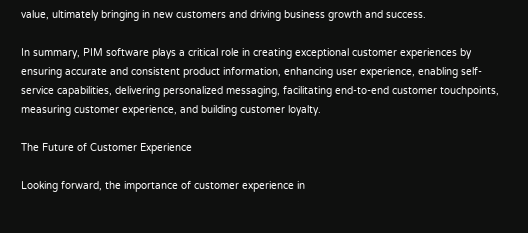value, ultimately bringing in new customers and driving business growth and success.

In summary, PIM software plays a critical role in creating exceptional customer experiences by ensuring accurate and consistent product information, enhancing user experience, enabling self-service capabilities, delivering personalized messaging, facilitating end-to-end customer touchpoints, measuring customer experience, and building customer loyalty.

The Future of Customer Experience

Looking forward, the importance of customer experience in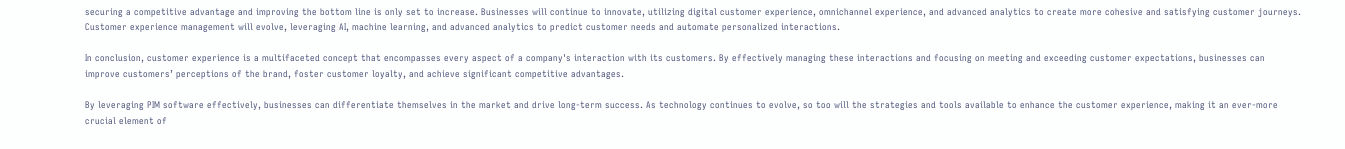securing a competitive advantage and improving the bottom line is only set to increase. Businesses will continue to innovate, utilizing digital customer experience, omnichannel experience, and advanced analytics to create more cohesive and satisfying customer journeys. Customer experience management will evolve, leveraging AI, machine learning, and advanced analytics to predict customer needs and automate personalized interactions.

In conclusion, customer experience is a multifaceted concept that encompasses every aspect of a company's interaction with its customers. By effectively managing these interactions and focusing on meeting and exceeding customer expectations, businesses can improve customers’ perceptions of the brand, foster customer loyalty, and achieve significant competitive advantages.

By leveraging PIM software effectively, businesses can differentiate themselves in the market and drive long-term success. As technology continues to evolve, so too will the strategies and tools available to enhance the customer experience, making it an ever-more crucial element of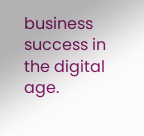business success in the digital age.